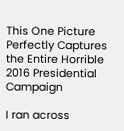This One Picture Perfectly Captures the Entire Horrible 2016 Presidential Campaign

I ran across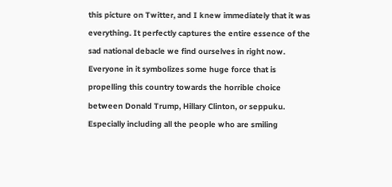this picture on Twitter, and I knew immediately that it was everything. It perfectly captures the entire essence of the sad national debacle we find ourselves in right now. Everyone in it symbolizes some huge force that is propelling this country towards the horrible choice between Donald Trump, Hillary Clinton, or seppuku. Especially including all the people who are smiling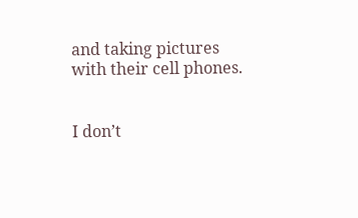and taking pictures with their cell phones.


I don’t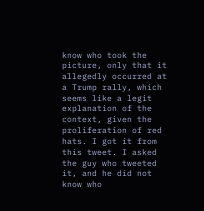know who took the picture, only that it allegedly occurred at a Trump rally, which seems like a legit explanation of the context, given the proliferation of red hats. I got it from this tweet. I asked the guy who tweeted it, and he did not know who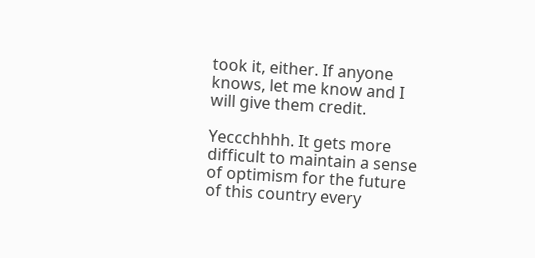took it, either. If anyone knows, let me know and I will give them credit.

Yeccchhhh. It gets more difficult to maintain a sense of optimism for the future of this country every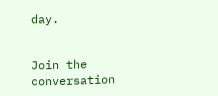day.


Join the conversation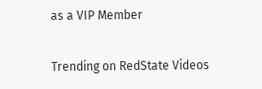as a VIP Member

Trending on RedState Videos